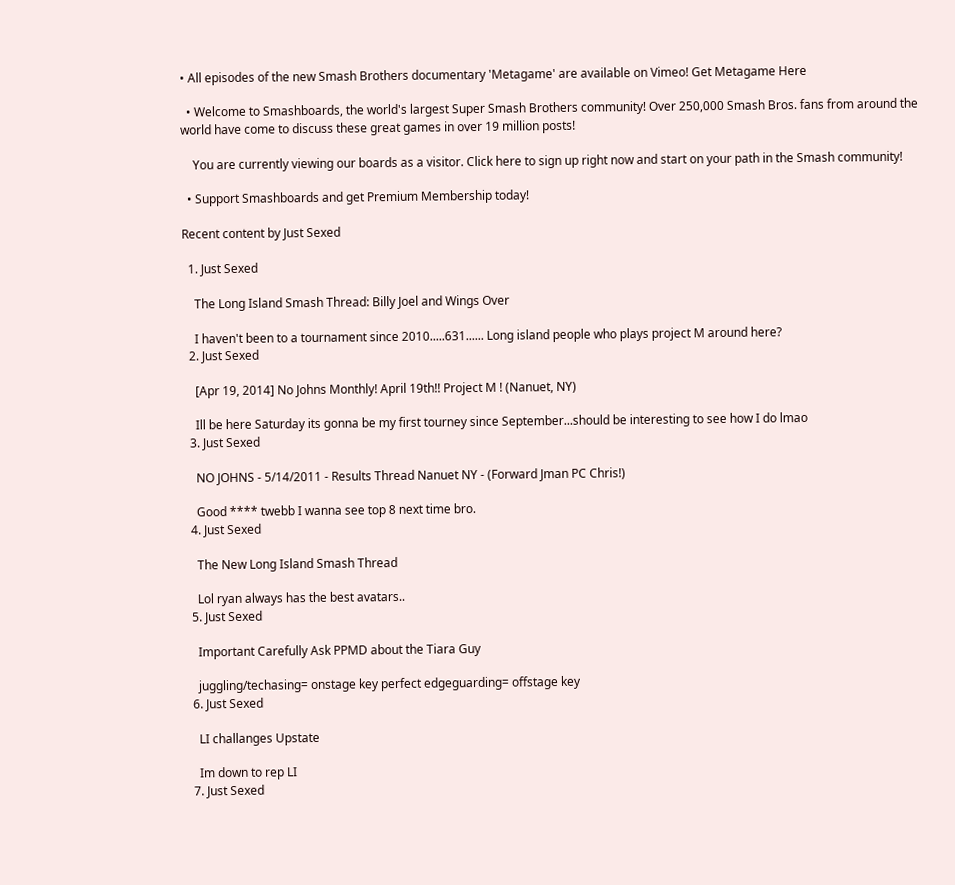• All episodes of the new Smash Brothers documentary 'Metagame' are available on Vimeo! Get Metagame Here

  • Welcome to Smashboards, the world's largest Super Smash Brothers community! Over 250,000 Smash Bros. fans from around the world have come to discuss these great games in over 19 million posts!

    You are currently viewing our boards as a visitor. Click here to sign up right now and start on your path in the Smash community!

  • Support Smashboards and get Premium Membership today!

Recent content by Just Sexed

  1. Just Sexed

    The Long Island Smash Thread: Billy Joel and Wings Over

    I haven't been to a tournament since 2010.....631...... Long island people who plays project M around here?
  2. Just Sexed

    [Apr 19, 2014] No Johns Monthly! April 19th!! Project M ! (Nanuet, NY)

    Ill be here Saturday its gonna be my first tourney since September...should be interesting to see how I do lmao
  3. Just Sexed

    NO JOHNS - 5/14/2011 - Results Thread Nanuet NY - (Forward Jman PC Chris!)

    Good **** twebb I wanna see top 8 next time bro.
  4. Just Sexed

    The New Long Island Smash Thread

    Lol ryan always has the best avatars..
  5. Just Sexed

    Important Carefully Ask PPMD about the Tiara Guy

    juggling/techasing= onstage key perfect edgeguarding= offstage key
  6. Just Sexed

    LI challanges Upstate

    Im down to rep LI
  7. Just Sexed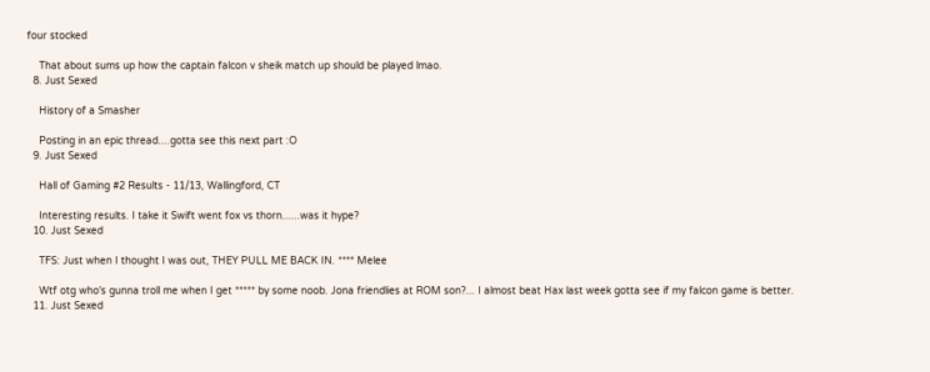four stocked

    That about sums up how the captain falcon v sheik match up should be played lmao.
  8. Just Sexed

    History of a Smasher

    Posting in an epic thread....gotta see this next part :O
  9. Just Sexed

    Hall of Gaming #2 Results - 11/13, Wallingford, CT

    Interesting results. I take it Swift went fox vs thorn......was it hype?
  10. Just Sexed

    TFS: Just when I thought I was out, THEY PULL ME BACK IN. **** Melee

    Wtf otg who's gunna troll me when I get ***** by some noob. Jona friendlies at ROM son?... I almost beat Hax last week gotta see if my falcon game is better.
  11. Just Sexed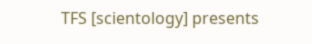TFS [scientology] presents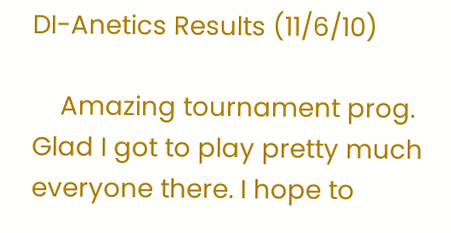DI-Anetics Results (11/6/10)

    Amazing tournament prog. Glad I got to play pretty much everyone there. I hope to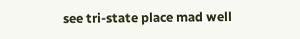see tri-state place mad well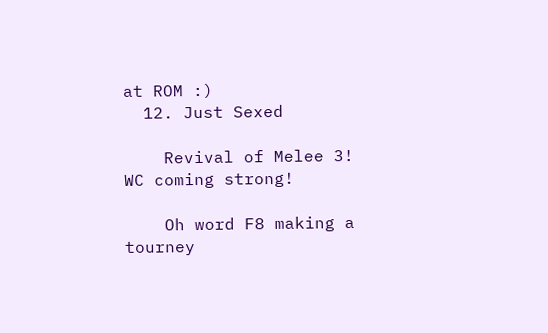at ROM :)
  12. Just Sexed

    Revival of Melee 3! WC coming strong!

    Oh word F8 making a tourney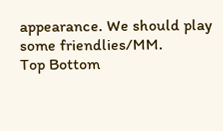appearance. We should play some friendlies/MM.
Top Bottom